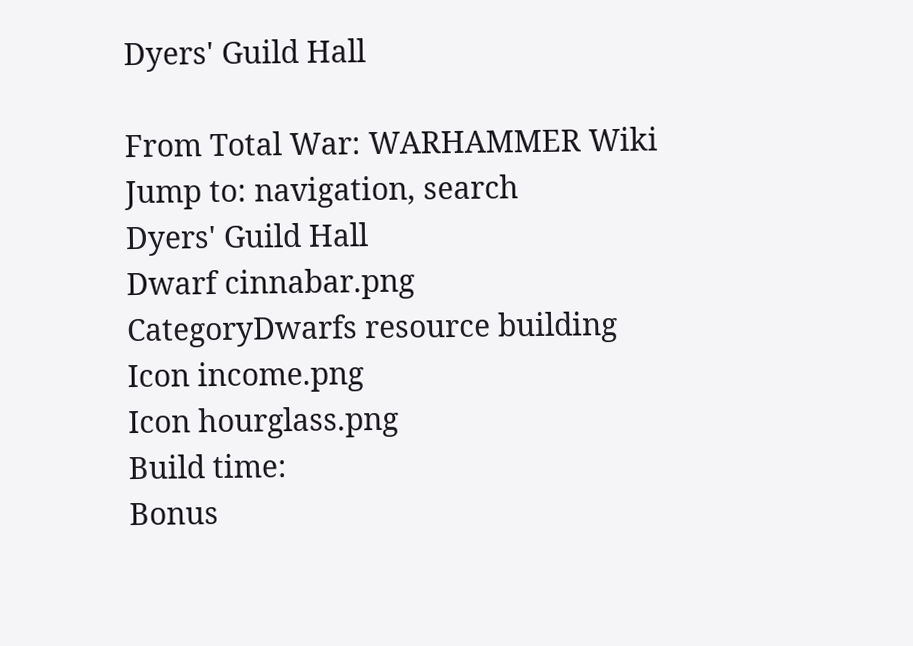Dyers' Guild Hall

From Total War: WARHAMMER Wiki
Jump to: navigation, search
Dyers' Guild Hall
Dwarf cinnabar.png
CategoryDwarfs resource building
Icon income.png
Icon hourglass.png
Build time:
Bonus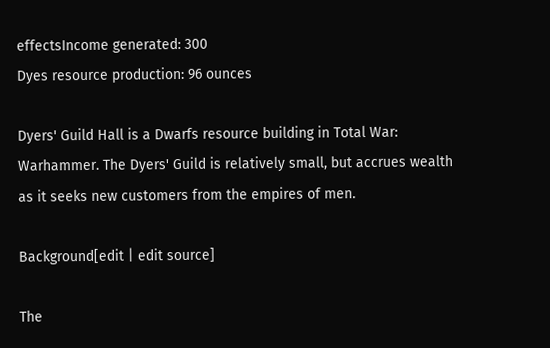effectsIncome generated: 300
Dyes resource production: 96 ounces

Dyers' Guild Hall is a Dwarfs resource building in Total War: Warhammer. The Dyers' Guild is relatively small, but accrues wealth as it seeks new customers from the empires of men.

Background[edit | edit source]

The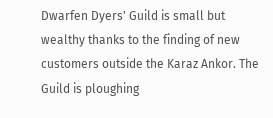Dwarfen Dyers' Guild is small but wealthy thanks to the finding of new customers outside the Karaz Ankor. The Guild is ploughing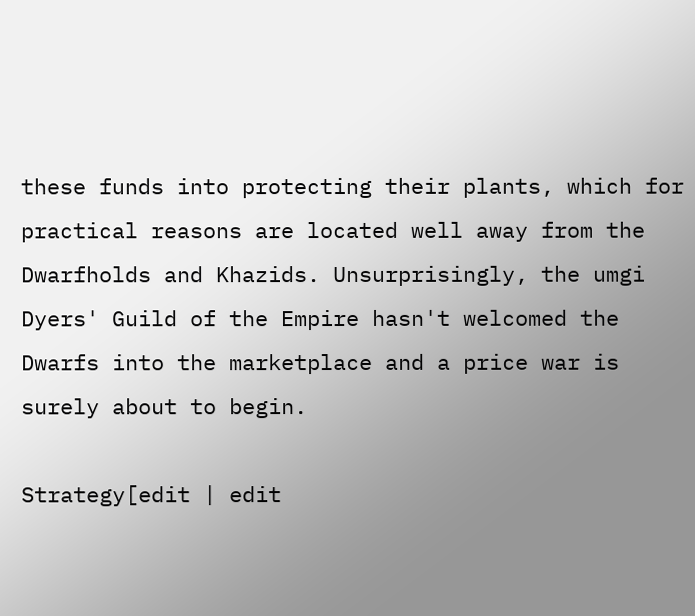these funds into protecting their plants, which for practical reasons are located well away from the Dwarfholds and Khazids. Unsurprisingly, the umgi Dyers' Guild of the Empire hasn't welcomed the Dwarfs into the marketplace and a price war is surely about to begin.

Strategy[edit | edit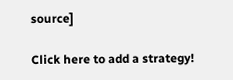source]

Click here to add a strategy!